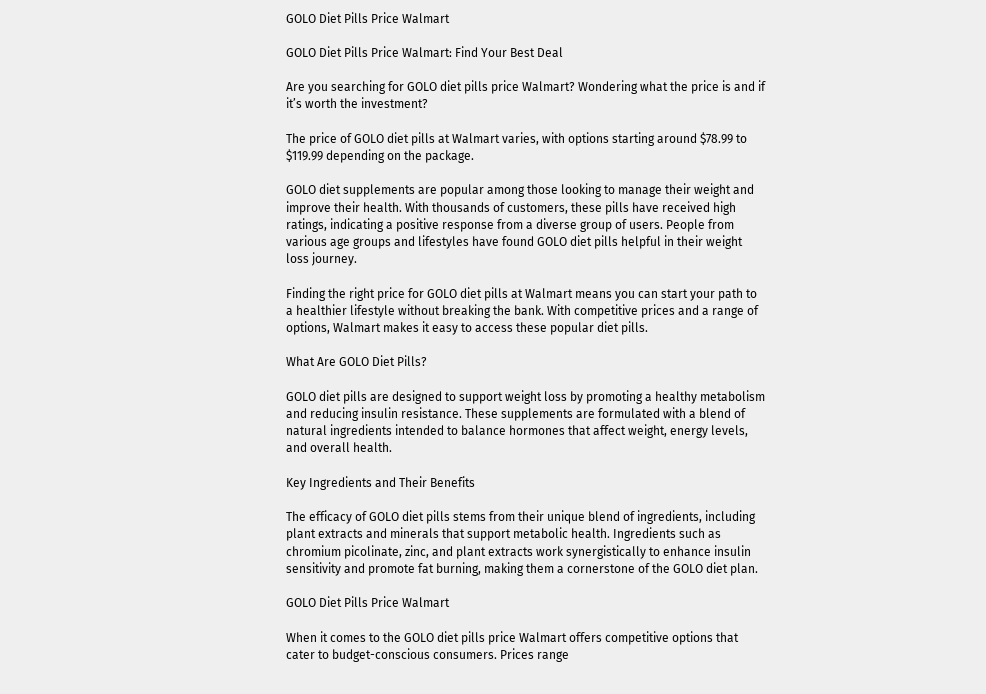GOLO Diet Pills Price Walmart

GOLO Diet Pills Price Walmart: Find Your Best Deal

Are you searching for GOLO diet pills price Walmart? Wondering what the price is and if it’s worth the investment?

The price of GOLO diet pills at Walmart varies, with options starting around $78.99 to $119.99 depending on the package.

GOLO diet supplements are popular among those looking to manage their weight and improve their health. With thousands of customers, these pills have received high ratings, indicating a positive response from a diverse group of users. People from various age groups and lifestyles have found GOLO diet pills helpful in their weight loss journey.

Finding the right price for GOLO diet pills at Walmart means you can start your path to a healthier lifestyle without breaking the bank. With competitive prices and a range of options, Walmart makes it easy to access these popular diet pills.

What Are GOLO Diet Pills?

GOLO diet pills are designed to support weight loss by promoting a healthy metabolism and reducing insulin resistance. These supplements are formulated with a blend of natural ingredients intended to balance hormones that affect weight, energy levels, and overall health.

Key Ingredients and Their Benefits

The efficacy of GOLO diet pills stems from their unique blend of ingredients, including plant extracts and minerals that support metabolic health. Ingredients such as chromium picolinate, zinc, and plant extracts work synergistically to enhance insulin sensitivity and promote fat burning, making them a cornerstone of the GOLO diet plan.

GOLO Diet Pills Price Walmart

When it comes to the GOLO diet pills price Walmart offers competitive options that cater to budget-conscious consumers. Prices range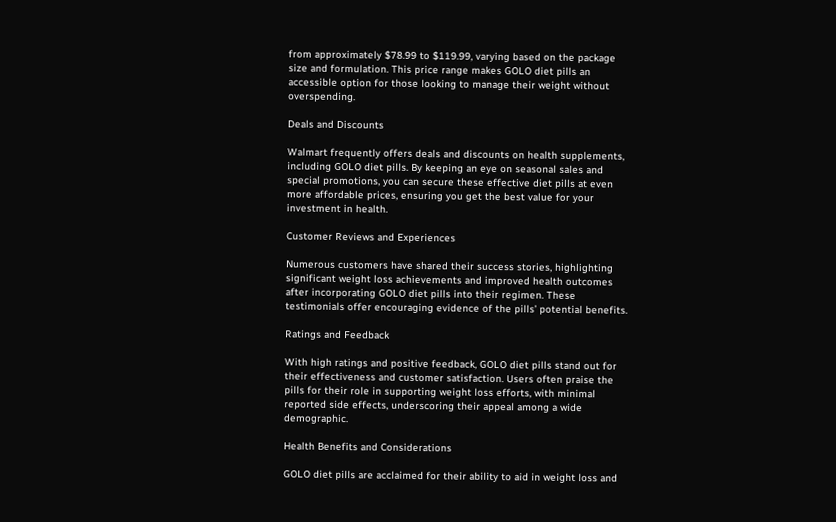from approximately $78.99 to $119.99, varying based on the package size and formulation. This price range makes GOLO diet pills an accessible option for those looking to manage their weight without overspending.

Deals and Discounts

Walmart frequently offers deals and discounts on health supplements, including GOLO diet pills. By keeping an eye on seasonal sales and special promotions, you can secure these effective diet pills at even more affordable prices, ensuring you get the best value for your investment in health.

Customer Reviews and Experiences

Numerous customers have shared their success stories, highlighting significant weight loss achievements and improved health outcomes after incorporating GOLO diet pills into their regimen. These testimonials offer encouraging evidence of the pills’ potential benefits.

Ratings and Feedback

With high ratings and positive feedback, GOLO diet pills stand out for their effectiveness and customer satisfaction. Users often praise the pills for their role in supporting weight loss efforts, with minimal reported side effects, underscoring their appeal among a wide demographic.

Health Benefits and Considerations

GOLO diet pills are acclaimed for their ability to aid in weight loss and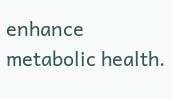enhance metabolic health.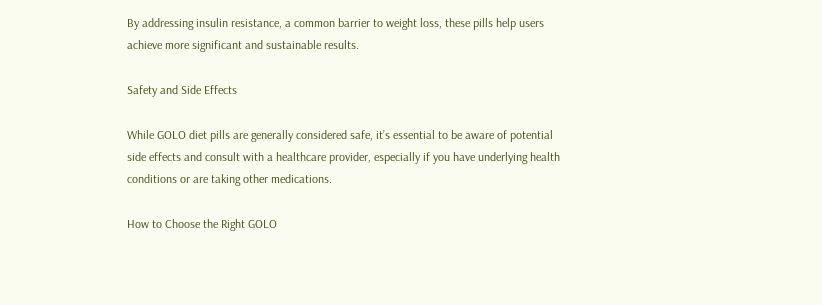By addressing insulin resistance, a common barrier to weight loss, these pills help users achieve more significant and sustainable results.

Safety and Side Effects

While GOLO diet pills are generally considered safe, it’s essential to be aware of potential side effects and consult with a healthcare provider, especially if you have underlying health conditions or are taking other medications.

How to Choose the Right GOLO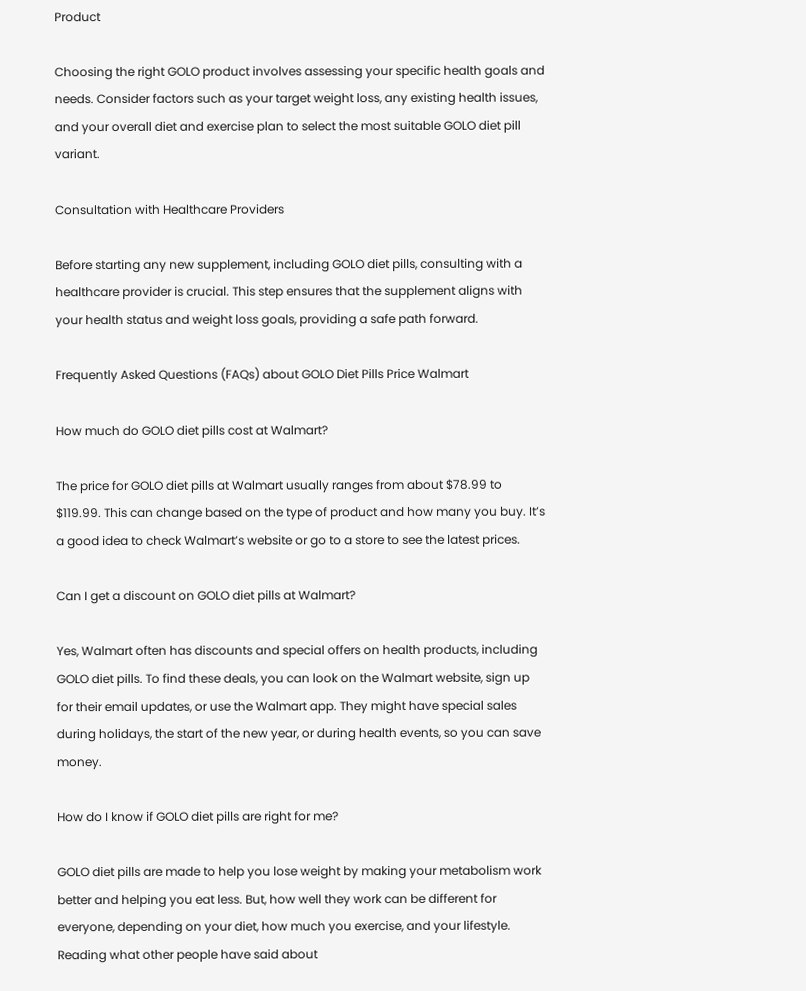Product

Choosing the right GOLO product involves assessing your specific health goals and needs. Consider factors such as your target weight loss, any existing health issues, and your overall diet and exercise plan to select the most suitable GOLO diet pill variant.

Consultation with Healthcare Providers

Before starting any new supplement, including GOLO diet pills, consulting with a healthcare provider is crucial. This step ensures that the supplement aligns with your health status and weight loss goals, providing a safe path forward.

Frequently Asked Questions (FAQs) about GOLO Diet Pills Price Walmart

How much do GOLO diet pills cost at Walmart?

The price for GOLO diet pills at Walmart usually ranges from about $78.99 to $119.99. This can change based on the type of product and how many you buy. It’s a good idea to check Walmart’s website or go to a store to see the latest prices.

Can I get a discount on GOLO diet pills at Walmart?

Yes, Walmart often has discounts and special offers on health products, including GOLO diet pills. To find these deals, you can look on the Walmart website, sign up for their email updates, or use the Walmart app. They might have special sales during holidays, the start of the new year, or during health events, so you can save money.

How do I know if GOLO diet pills are right for me?

GOLO diet pills are made to help you lose weight by making your metabolism work better and helping you eat less. But, how well they work can be different for everyone, depending on your diet, how much you exercise, and your lifestyle. Reading what other people have said about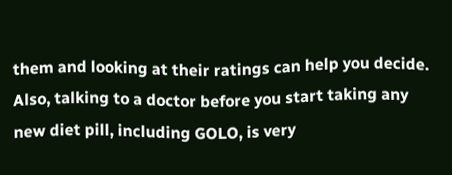them and looking at their ratings can help you decide. Also, talking to a doctor before you start taking any new diet pill, including GOLO, is very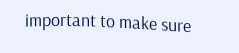important to make sure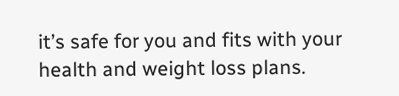it’s safe for you and fits with your health and weight loss plans.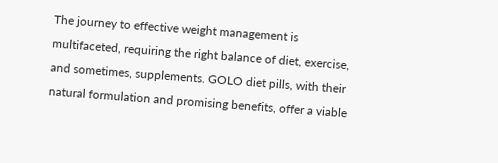The journey to effective weight management is multifaceted, requiring the right balance of diet, exercise, and sometimes, supplements. GOLO diet pills, with their natural formulation and promising benefits, offer a viable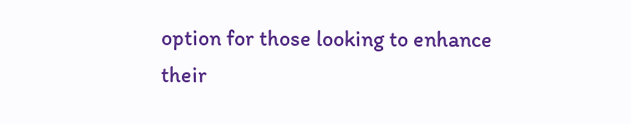option for those looking to enhance their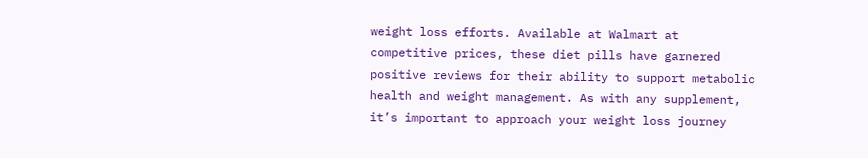weight loss efforts. Available at Walmart at competitive prices, these diet pills have garnered positive reviews for their ability to support metabolic health and weight management. As with any supplement, it’s important to approach your weight loss journey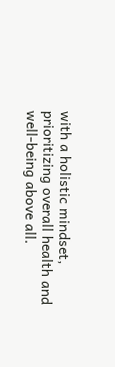with a holistic mindset, prioritizing overall health and well-being above all.